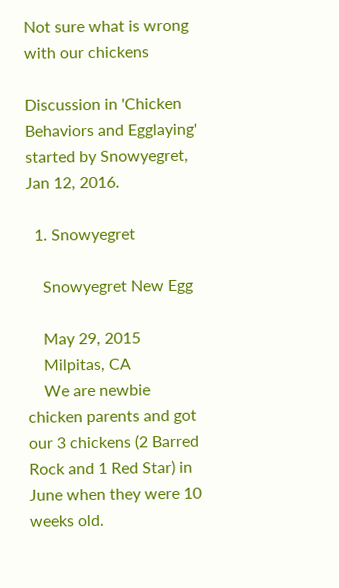Not sure what is wrong with our chickens

Discussion in 'Chicken Behaviors and Egglaying' started by Snowyegret, Jan 12, 2016.

  1. Snowyegret

    Snowyegret New Egg

    May 29, 2015
    Milpitas, CA
    We are newbie chicken parents and got our 3 chickens (2 Barred Rock and 1 Red Star) in June when they were 10 weeks old.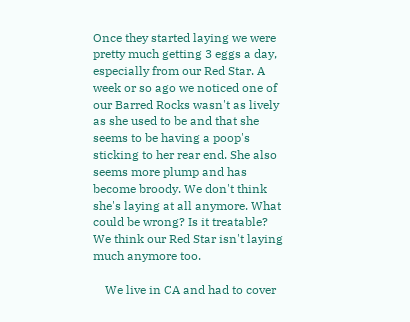Once they started laying we were pretty much getting 3 eggs a day, especially from our Red Star. A week or so ago we noticed one of our Barred Rocks wasn't as lively as she used to be and that she seems to be having a poop's sticking to her rear end. She also seems more plump and has become broody. We don't think she's laying at all anymore. What could be wrong? Is it treatable? We think our Red Star isn't laying much anymore too.

    We live in CA and had to cover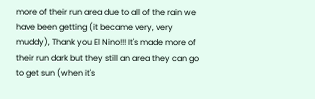more of their run area due to all of the rain we have been getting (it became very, very muddy), Thank you El Nino!!! It's made more of their run dark but they still an area they can go to get sun (when it's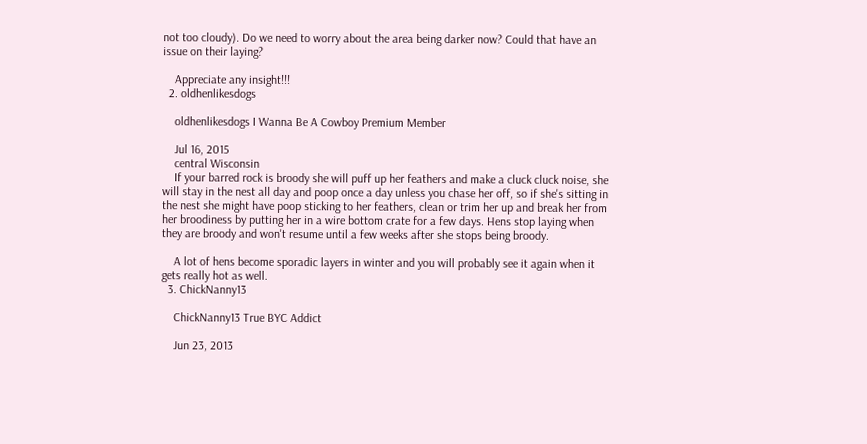not too cloudy). Do we need to worry about the area being darker now? Could that have an issue on their laying?

    Appreciate any insight!!!
  2. oldhenlikesdogs

    oldhenlikesdogs I Wanna Be A Cowboy Premium Member

    Jul 16, 2015
    central Wisconsin
    If your barred rock is broody she will puff up her feathers and make a cluck cluck noise, she will stay in the nest all day and poop once a day unless you chase her off, so if she's sitting in the nest she might have poop sticking to her feathers, clean or trim her up and break her from her broodiness by putting her in a wire bottom crate for a few days. Hens stop laying when they are broody and won't resume until a few weeks after she stops being broody.

    A lot of hens become sporadic layers in winter and you will probably see it again when it gets really hot as well.
  3. ChickNanny13

    ChickNanny13 True BYC Addict

    Jun 23, 2013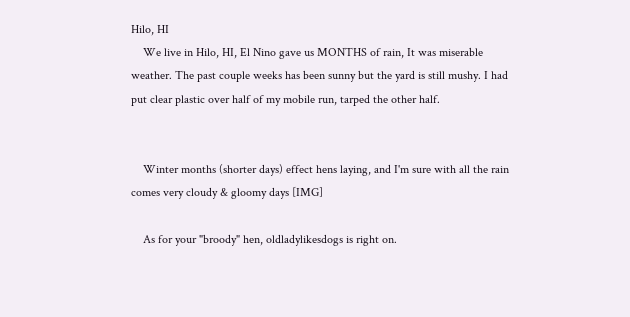Hilo, HI
    We live in Hilo, HI, El Nino gave us MONTHS of rain, It was miserable weather. The past couple weeks has been sunny but the yard is still mushy. I had put clear plastic over half of my mobile run, tarped the other half.


    Winter months (shorter days) effect hens laying, and I'm sure with all the rain comes very cloudy & gloomy days [IMG]

    As for your "broody" hen, oldladylikesdogs is right on.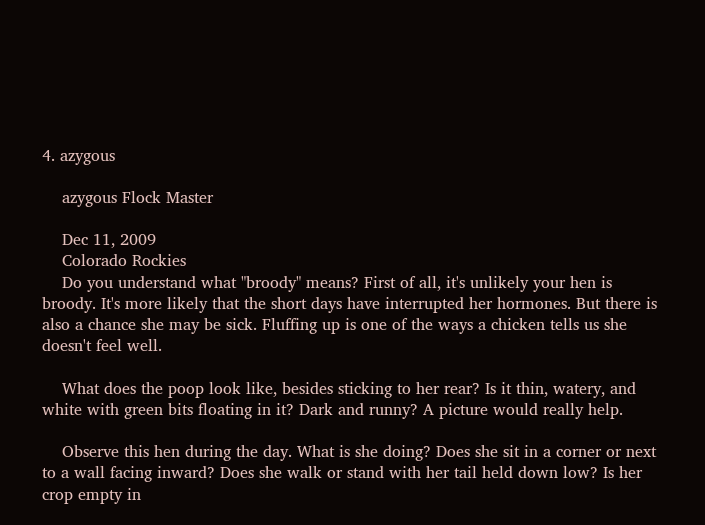4. azygous

    azygous Flock Master

    Dec 11, 2009
    Colorado Rockies
    Do you understand what "broody" means? First of all, it's unlikely your hen is broody. It's more likely that the short days have interrupted her hormones. But there is also a chance she may be sick. Fluffing up is one of the ways a chicken tells us she doesn't feel well.

    What does the poop look like, besides sticking to her rear? Is it thin, watery, and white with green bits floating in it? Dark and runny? A picture would really help.

    Observe this hen during the day. What is she doing? Does she sit in a corner or next to a wall facing inward? Does she walk or stand with her tail held down low? Is her crop empty in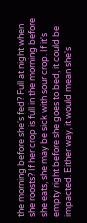the morning before she's fed? Full at night when she roosts? If her crop is full in the morning before she eats, she may be sick with sour crop. If it's empty right before she goes to bed, it could be impacted. Either way, it would mean she's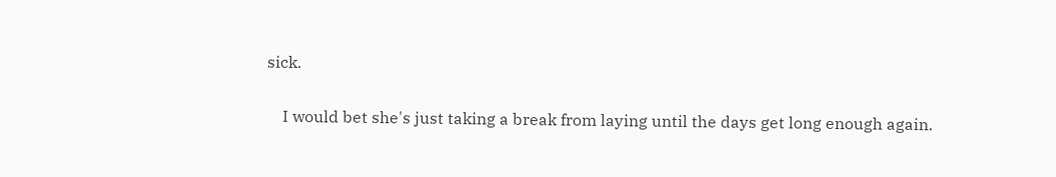sick.

    I would bet she's just taking a break from laying until the days get long enough again.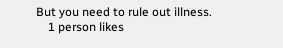But you need to rule out illness.
    1 person likes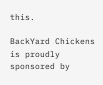this.

BackYard Chickens is proudly sponsored by